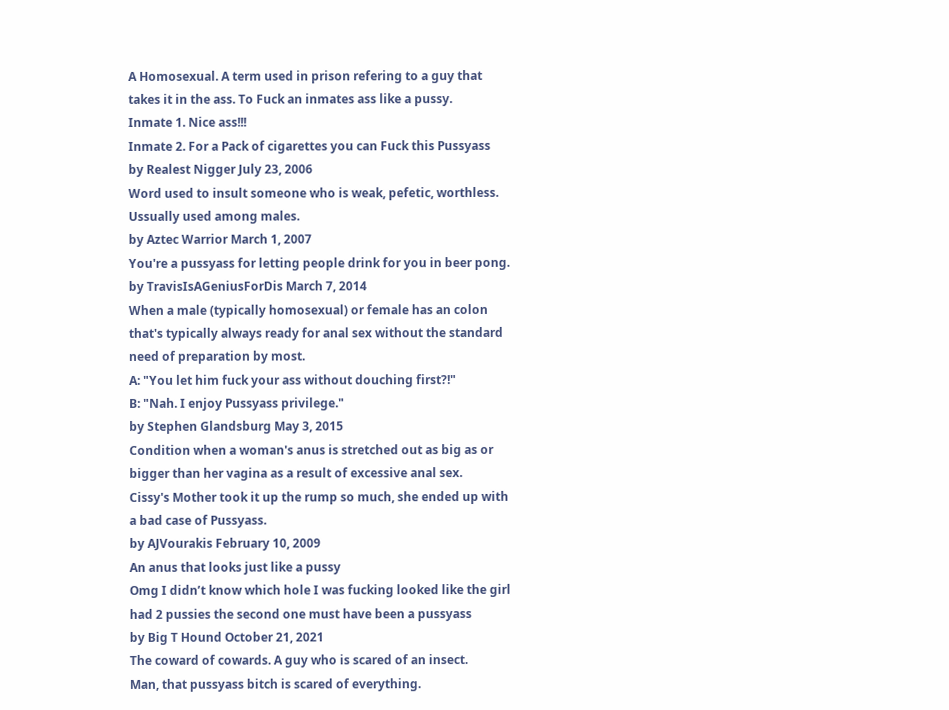A Homosexual. A term used in prison refering to a guy that takes it in the ass. To Fuck an inmates ass like a pussy.
Inmate 1. Nice ass!!!
Inmate 2. For a Pack of cigarettes you can Fuck this Pussyass
by Realest Nigger July 23, 2006
Word used to insult someone who is weak, pefetic, worthless. Ussually used among males.
by Aztec Warrior March 1, 2007
You're a pussyass for letting people drink for you in beer pong.
by TravisIsAGeniusForDis March 7, 2014
When a male (typically homosexual) or female has an colon that's typically always ready for anal sex without the standard need of preparation by most.
A: "You let him fuck your ass without douching first?!"
B: "Nah. I enjoy Pussyass privilege."
by Stephen Glandsburg May 3, 2015
Condition when a woman's anus is stretched out as big as or bigger than her vagina as a result of excessive anal sex.
Cissy's Mother took it up the rump so much, she ended up with a bad case of Pussyass.
by AJVourakis February 10, 2009
An anus that looks just like a pussy
Omg I didn’t know which hole I was fucking looked like the girl had 2 pussies the second one must have been a pussyass
by Big T Hound October 21, 2021
The coward of cowards. A guy who is scared of an insect.
Man, that pussyass bitch is scared of everything.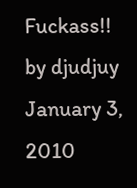Fuckass!!
by djudjuy January 3, 2010